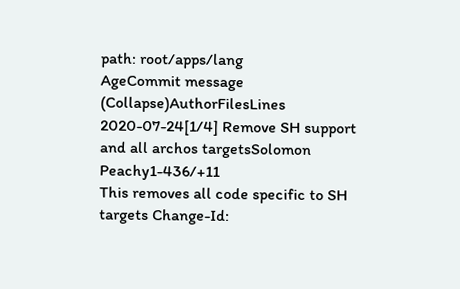path: root/apps/lang
AgeCommit message (Collapse)AuthorFilesLines
2020-07-24[1/4] Remove SH support and all archos targetsSolomon Peachy1-436/+11
This removes all code specific to SH targets Change-Id: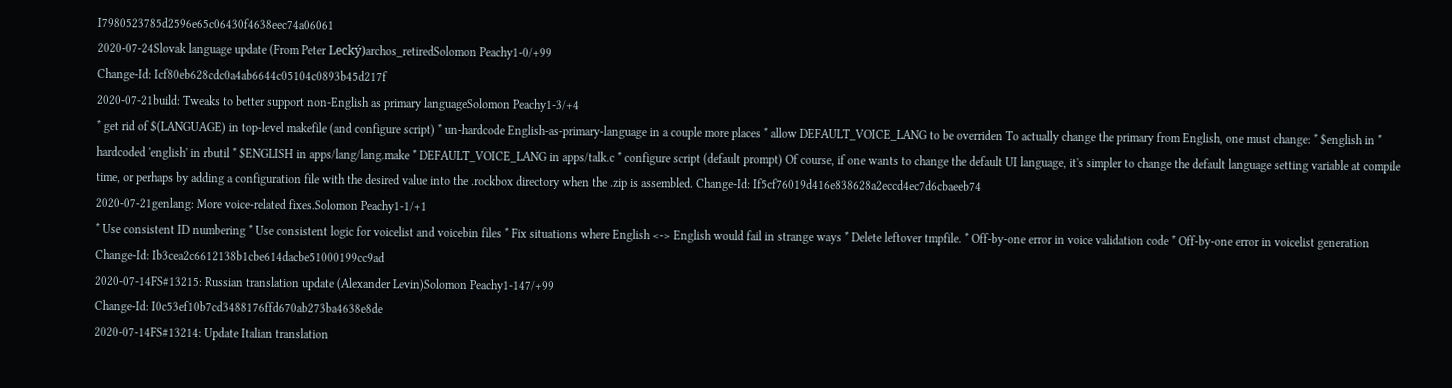I7980523785d2596e65c06430f4638eec74a06061
2020-07-24Slovak language update (From Peter Lecký)archos_retiredSolomon Peachy1-0/+99
Change-Id: Icf80eb628cdc0a4ab6644c05104c0893b45d217f
2020-07-21build: Tweaks to better support non-English as primary languageSolomon Peachy1-3/+4
* get rid of $(LANGUAGE) in top-level makefile (and configure script) * un-hardcode English-as-primary-language in a couple more places * allow DEFAULT_VOICE_LANG to be overriden To actually change the primary from English, one must change: * $english in * hardcoded 'english' in rbutil * $ENGLISH in apps/lang/lang.make * DEFAULT_VOICE_LANG in apps/talk.c * configure script (default prompt) Of course, if one wants to change the default UI language, it's simpler to change the default language setting variable at compile time, or perhaps by adding a configuration file with the desired value into the .rockbox directory when the .zip is assembled. Change-Id: If5cf76019d416e838628a2eccd4ec7d6cbaeeb74
2020-07-21genlang: More voice-related fixes.Solomon Peachy1-1/+1
* Use consistent ID numbering * Use consistent logic for voicelist and voicebin files * Fix situations where English <-> English would fail in strange ways * Delete leftover tmpfile. * Off-by-one error in voice validation code * Off-by-one error in voicelist generation Change-Id: Ib3cea2c6612138b1cbe614dacbe51000199cc9ad
2020-07-14FS#13215: Russian translation update (Alexander Levin)Solomon Peachy1-147/+99
Change-Id: I0c53ef10b7cd3488176ffd670ab273ba4638e8de
2020-07-14FS#13214: Update Italian translation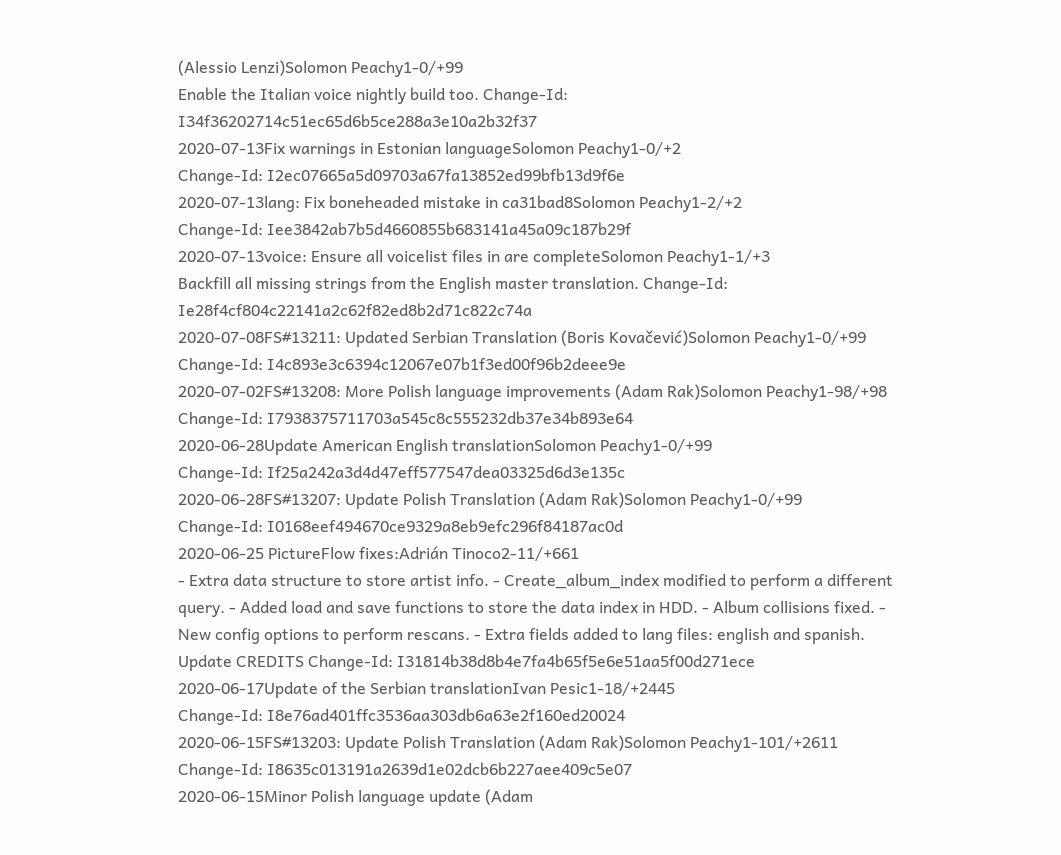(Alessio Lenzi)Solomon Peachy1-0/+99
Enable the Italian voice nightly build too. Change-Id: I34f36202714c51ec65d6b5ce288a3e10a2b32f37
2020-07-13Fix warnings in Estonian languageSolomon Peachy1-0/+2
Change-Id: I2ec07665a5d09703a67fa13852ed99bfb13d9f6e
2020-07-13lang: Fix boneheaded mistake in ca31bad8Solomon Peachy1-2/+2
Change-Id: Iee3842ab7b5d4660855b683141a45a09c187b29f
2020-07-13voice: Ensure all voicelist files in are completeSolomon Peachy1-1/+3
Backfill all missing strings from the English master translation. Change-Id: Ie28f4cf804c22141a2c62f82ed8b2d71c822c74a
2020-07-08FS#13211: Updated Serbian Translation (Boris Kovačević)Solomon Peachy1-0/+99
Change-Id: I4c893e3c6394c12067e07b1f3ed00f96b2deee9e
2020-07-02FS#13208: More Polish language improvements (Adam Rak)Solomon Peachy1-98/+98
Change-Id: I7938375711703a545c8c555232db37e34b893e64
2020-06-28Update American English translationSolomon Peachy1-0/+99
Change-Id: If25a242a3d4d47eff577547dea03325d6d3e135c
2020-06-28FS#13207: Update Polish Translation (Adam Rak)Solomon Peachy1-0/+99
Change-Id: I0168eef494670ce9329a8eb9efc296f84187ac0d
2020-06-25 PictureFlow fixes:Adrián Tinoco2-11/+661
- Extra data structure to store artist info. - Create_album_index modified to perform a different query. - Added load and save functions to store the data index in HDD. - Album collisions fixed. - New config options to perform rescans. - Extra fields added to lang files: english and spanish. Update CREDITS Change-Id: I31814b38d8b4e7fa4b65f5e6e51aa5f00d271ece
2020-06-17Update of the Serbian translationIvan Pesic1-18/+2445
Change-Id: I8e76ad401ffc3536aa303db6a63e2f160ed20024
2020-06-15FS#13203: Update Polish Translation (Adam Rak)Solomon Peachy1-101/+2611
Change-Id: I8635c013191a2639d1e02dcb6b227aee409c5e07
2020-06-15Minor Polish language update (Adam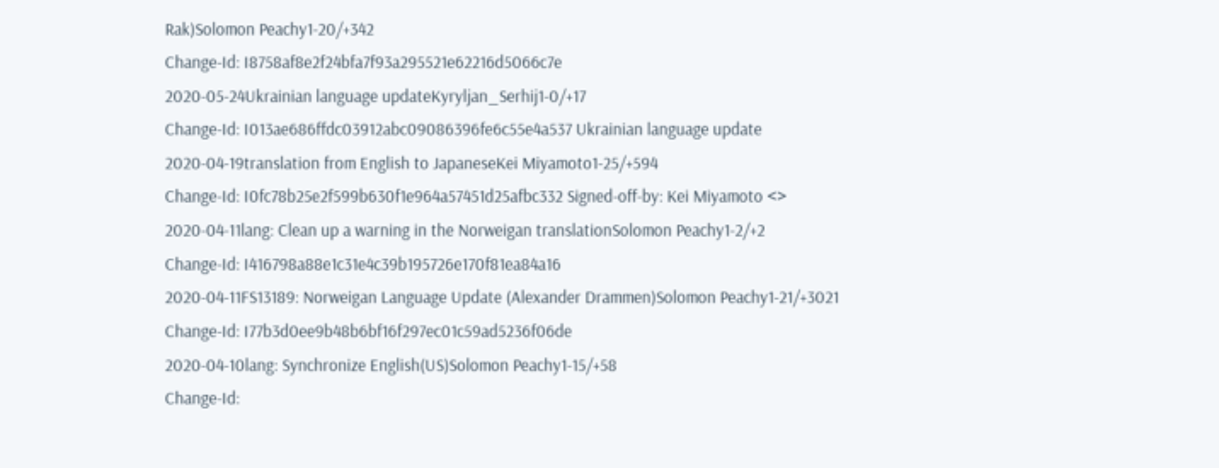Rak)Solomon Peachy1-20/+342
Change-Id: I8758af8e2f24bfa7f93a295521e62216d5066c7e
2020-05-24Ukrainian language updateKyryljan_Serhij1-0/+17
Change-Id: I013ae686ffdc03912abc09086396fe6c55e4a537 Ukrainian language update
2020-04-19translation from English to JapaneseKei Miyamoto1-25/+594
Change-Id: I0fc78b25e2f599b630f1e964a57451d25afbc332 Signed-off-by: Kei Miyamoto <>
2020-04-11lang: Clean up a warning in the Norweigan translationSolomon Peachy1-2/+2
Change-Id: I416798a88e1c31e4c39b195726e170f81ea84a16
2020-04-11FS13189: Norweigan Language Update (Alexander Drammen)Solomon Peachy1-21/+3021
Change-Id: I77b3d0ee9b48b6bf16f297ec01c59ad5236f06de
2020-04-10lang: Synchronize English(US)Solomon Peachy1-15/+58
Change-Id: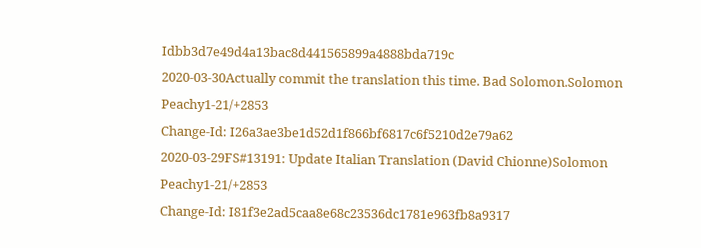Idbb3d7e49d4a13bac8d441565899a4888bda719c
2020-03-30Actually commit the translation this time. Bad Solomon.Solomon Peachy1-21/+2853
Change-Id: I26a3ae3be1d52d1f866bf6817c6f5210d2e79a62
2020-03-29FS#13191: Update Italian Translation (David Chionne)Solomon Peachy1-21/+2853
Change-Id: I81f3e2ad5caa8e68c23536dc1781e963fb8a9317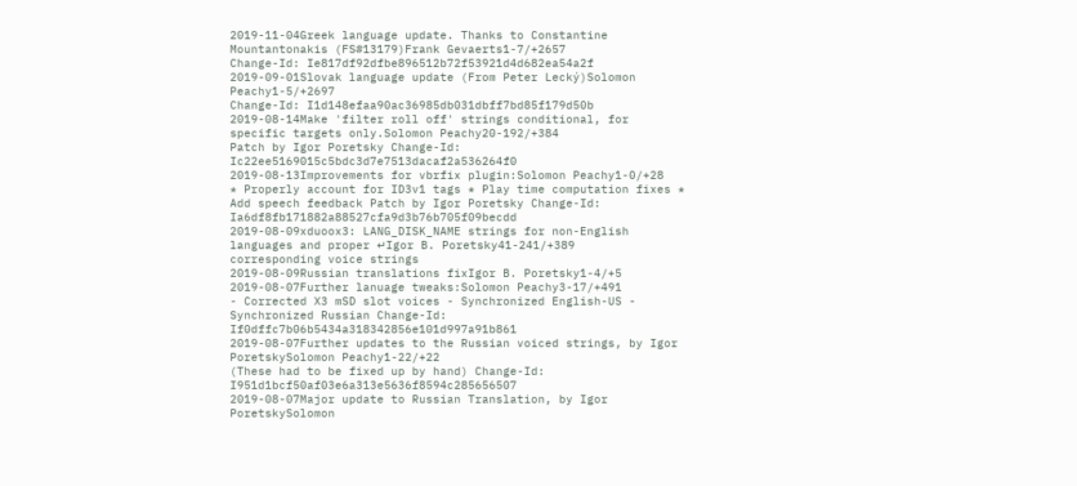2019-11-04Greek language update. Thanks to Constantine Mountantonakis (FS#13179)Frank Gevaerts1-7/+2657
Change-Id: Ie817df92dfbe896512b72f53921d4d682ea54a2f
2019-09-01Slovak language update (From Peter Lecký)Solomon Peachy1-5/+2697
Change-Id: I1d148efaa90ac36985db031dbff7bd85f179d50b
2019-08-14Make 'filter roll off' strings conditional, for specific targets only.Solomon Peachy20-192/+384
Patch by Igor Poretsky Change-Id: Ic22ee5169015c5bdc3d7e7513dacaf2a536264f0
2019-08-13Improvements for vbrfix plugin:Solomon Peachy1-0/+28
* Properly account for ID3v1 tags * Play time computation fixes * Add speech feedback Patch by Igor Poretsky Change-Id: Ia6df8fb171882a88527cfa9d3b76b705f09becdd
2019-08-09xduoox3: LANG_DISK_NAME strings for non-English languages and proper ↵Igor B. Poretsky41-241/+389
corresponding voice strings
2019-08-09Russian translations fixIgor B. Poretsky1-4/+5
2019-08-07Further lanuage tweaks:Solomon Peachy3-17/+491
- Corrected X3 mSD slot voices - Synchronized English-US - Synchronized Russian Change-Id: If0dffc7b06b5434a318342856e101d997a91b861
2019-08-07Further updates to the Russian voiced strings, by Igor PoretskySolomon Peachy1-22/+22
(These had to be fixed up by hand) Change-Id: I951d1bcf50af03e6a313e5636f8594c285656507
2019-08-07Major update to Russian Translation, by Igor PoretskySolomon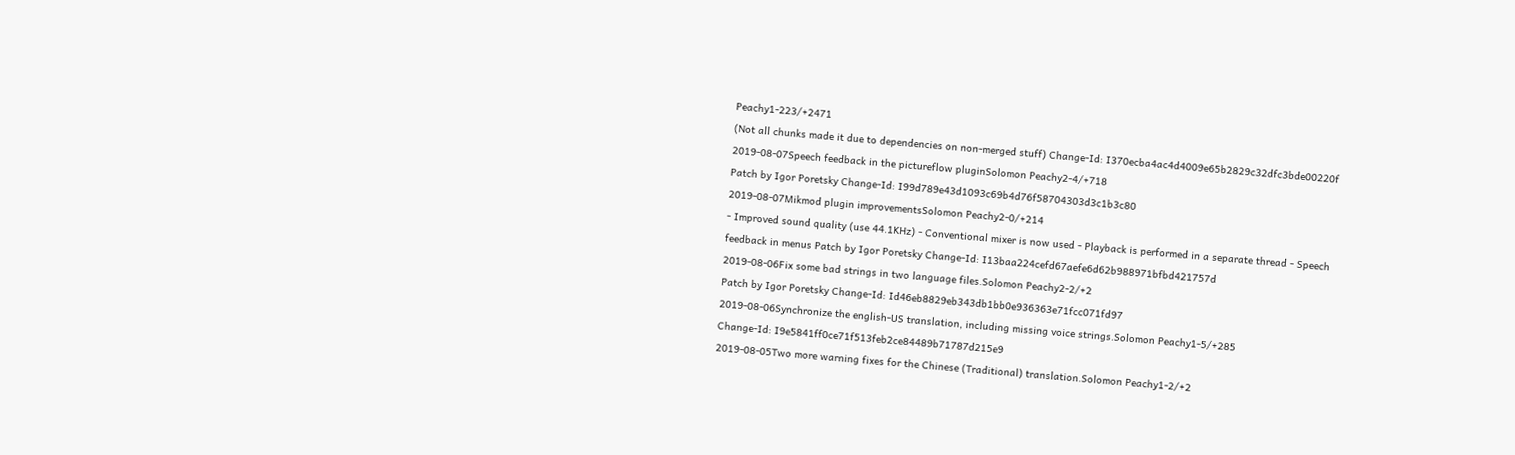Peachy1-223/+2471
(Not all chunks made it due to dependencies on non-merged stuff) Change-Id: I370ecba4ac4d4009e65b2829c32dfc3bde00220f
2019-08-07Speech feedback in the pictureflow pluginSolomon Peachy2-4/+718
Patch by Igor Poretsky Change-Id: I99d789e43d1093c69b4d76f58704303d3c1b3c80
2019-08-07Mikmod plugin improvementsSolomon Peachy2-0/+214
- Improved sound quality (use 44.1KHz) - Conventional mixer is now used - Playback is performed in a separate thread - Speech feedback in menus Patch by Igor Poretsky Change-Id: I13baa224cefd67aefe6d62b988971bfbd421757d
2019-08-06Fix some bad strings in two language files.Solomon Peachy2-2/+2
Patch by Igor Poretsky Change-Id: Id46eb8829eb343db1bb0e936363e71fcc071fd97
2019-08-06Synchronize the english-US translation, including missing voice strings.Solomon Peachy1-5/+285
Change-Id: I9e5841ff0ce71f513feb2ce84489b71787d215e9
2019-08-05Two more warning fixes for the Chinese (Traditional) translation.Solomon Peachy1-2/+2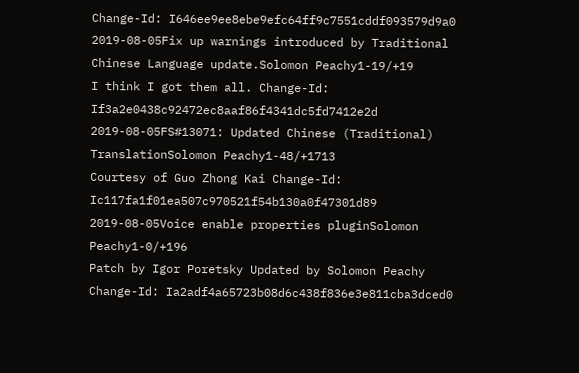Change-Id: I646ee9ee8ebe9efc64ff9c7551cddf093579d9a0
2019-08-05Fix up warnings introduced by Traditional Chinese Language update.Solomon Peachy1-19/+19
I think I got them all. Change-Id: If3a2e0438c92472ec8aaf86f4341dc5fd7412e2d
2019-08-05FS#13071: Updated Chinese (Traditional) TranslationSolomon Peachy1-48/+1713
Courtesy of Guo Zhong Kai Change-Id: Ic117fa1f01ea507c970521f54b130a0f47301d89
2019-08-05Voice enable properties pluginSolomon Peachy1-0/+196
Patch by Igor Poretsky Updated by Solomon Peachy Change-Id: Ia2adf4a65723b08d6c438f836e3e811cba3dced0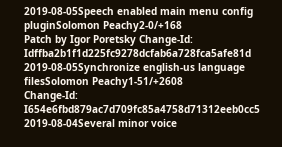2019-08-05Speech enabled main menu config pluginSolomon Peachy2-0/+168
Patch by Igor Poretsky Change-Id: Idffba2b1f1d225fc9278dcfab6a728fca5afe81d
2019-08-05Synchronize english-us language filesSolomon Peachy1-51/+2608
Change-Id: I654e6fbd879ac7d709fc85a4758d71312eeb0cc5
2019-08-04Several minor voice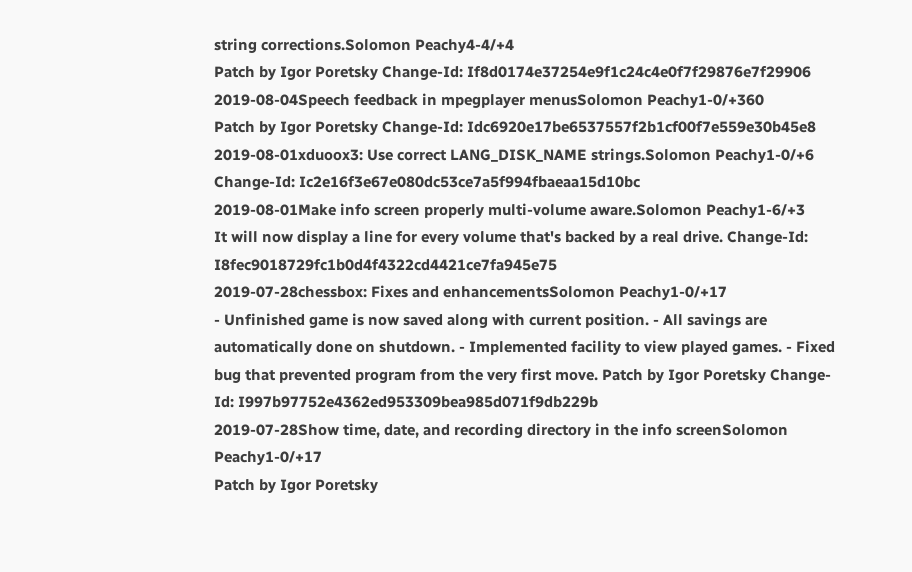string corrections.Solomon Peachy4-4/+4
Patch by Igor Poretsky Change-Id: If8d0174e37254e9f1c24c4e0f7f29876e7f29906
2019-08-04Speech feedback in mpegplayer menusSolomon Peachy1-0/+360
Patch by Igor Poretsky Change-Id: Idc6920e17be6537557f2b1cf00f7e559e30b45e8
2019-08-01xduoox3: Use correct LANG_DISK_NAME strings.Solomon Peachy1-0/+6
Change-Id: Ic2e16f3e67e080dc53ce7a5f994fbaeaa15d10bc
2019-08-01Make info screen properly multi-volume aware.Solomon Peachy1-6/+3
It will now display a line for every volume that's backed by a real drive. Change-Id: I8fec9018729fc1b0d4f4322cd4421ce7fa945e75
2019-07-28chessbox: Fixes and enhancementsSolomon Peachy1-0/+17
- Unfinished game is now saved along with current position. - All savings are automatically done on shutdown. - Implemented facility to view played games. - Fixed bug that prevented program from the very first move. Patch by Igor Poretsky Change-Id: I997b97752e4362ed953309bea985d071f9db229b
2019-07-28Show time, date, and recording directory in the info screenSolomon Peachy1-0/+17
Patch by Igor Poretsky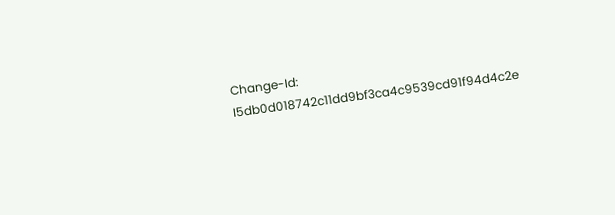Change-Id: I5db0d018742c11dd9bf3ca4c9539cd91f94d4c2e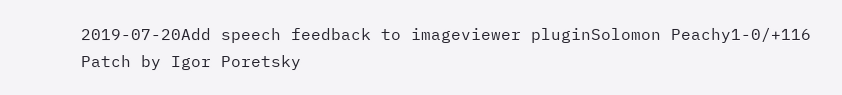2019-07-20Add speech feedback to imageviewer pluginSolomon Peachy1-0/+116
Patch by Igor Poretsky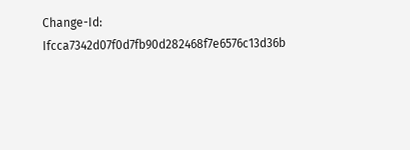Change-Id: Ifcca7342d07f0d7fb90d282468f7e6576c13d36b